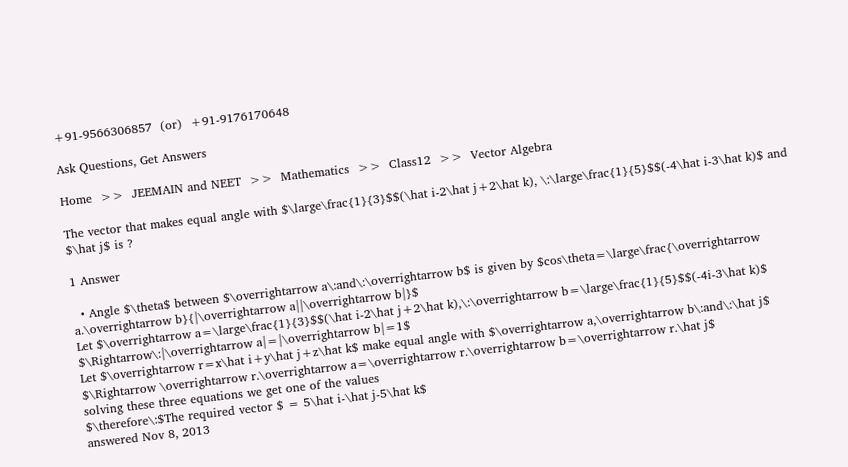+91-9566306857  (or)  +91-9176170648

Ask Questions, Get Answers

Home  >>  JEEMAIN and NEET  >>  Mathematics  >>  Class12  >>  Vector Algebra

The vector that makes equal angle with $\large\frac{1}{3}$$(\hat i-2\hat j+2\hat k), \:\large\frac{1}{5}$$(-4\hat i-3\hat k)$ and $\hat j$ is ?

1 Answer

  • Angle $\theta$ between $\overrightarrow a\:and\:\overrightarrow b$ is given by $cos\theta=\large\frac{\overrightarrow a.\overrightarrow b}{|\overrightarrow a||\overrightarrow b|}$
Let $\overrightarrow a=\large\frac{1}{3}$$(\hat i-2\hat j+2\hat k),\:\overrightarrow b=\large\frac{1}{5}$$(-4i-3\hat k)$
$\Rightarrow\:|\overrightarrow a|=|\overrightarrow b|=1$
Let $\overrightarrow r=x\hat i+y\hat j+z\hat k$ make equal angle with $\overrightarrow a,\overrightarrow b\:and\:\hat j$
$\Rightarrow \overrightarrow r.\overrightarrow a=\overrightarrow r.\overrightarrow b=\overrightarrow r.\hat j$
solving these three equations we get one of the values
$\therefore\:$The required vector $ = 5\hat i-\hat j-5\hat k$
answered Nov 8, 2013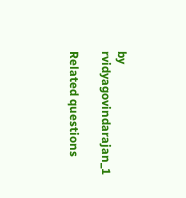by rvidyagovindarajan_1

Related questions